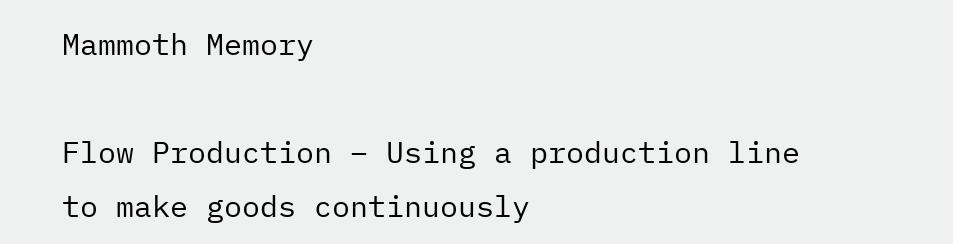Mammoth Memory

Flow Production – Using a production line to make goods continuously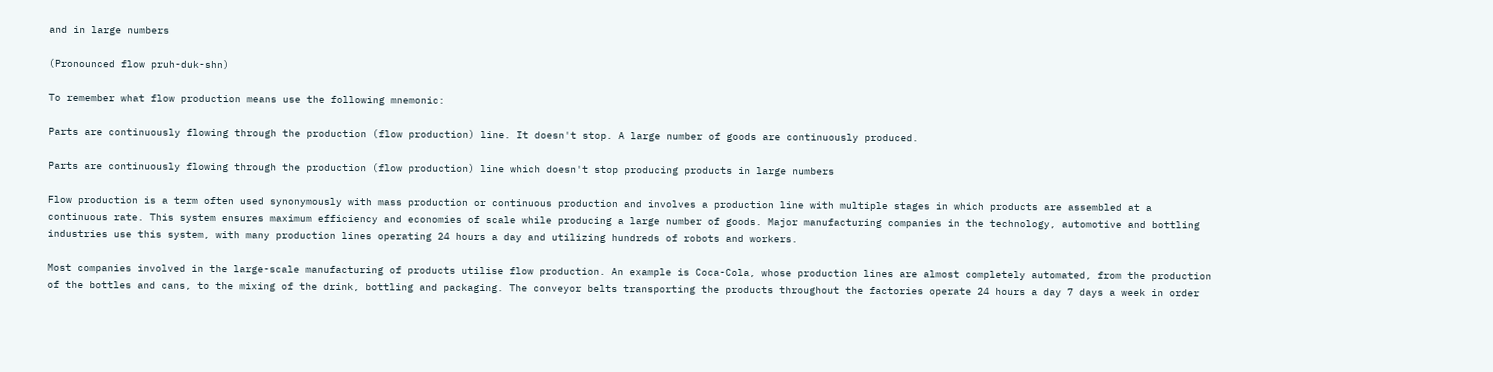and in large numbers

(Pronounced flow pruh-duk-shn)

To remember what flow production means use the following mnemonic:

Parts are continuously flowing through the production (flow production) line. It doesn't stop. A large number of goods are continuously produced.

Parts are continuously flowing through the production (flow production) line which doesn't stop producing products in large numbers

Flow production is a term often used synonymously with mass production or continuous production and involves a production line with multiple stages in which products are assembled at a continuous rate. This system ensures maximum efficiency and economies of scale while producing a large number of goods. Major manufacturing companies in the technology, automotive and bottling industries use this system, with many production lines operating 24 hours a day and utilizing hundreds of robots and workers.

Most companies involved in the large-scale manufacturing of products utilise flow production. An example is Coca-Cola, whose production lines are almost completely automated, from the production of the bottles and cans, to the mixing of the drink, bottling and packaging. The conveyor belts transporting the products throughout the factories operate 24 hours a day 7 days a week in order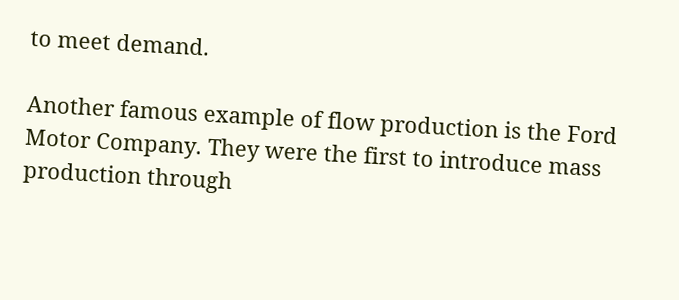to meet demand.

Another famous example of flow production is the Ford Motor Company. They were the first to introduce mass production through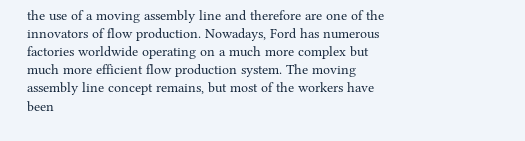the use of a moving assembly line and therefore are one of the innovators of flow production. Nowadays, Ford has numerous factories worldwide operating on a much more complex but much more efficient flow production system. The moving assembly line concept remains, but most of the workers have been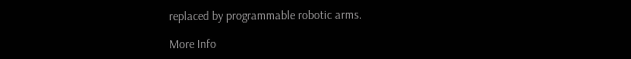replaced by programmable robotic arms.

More Info